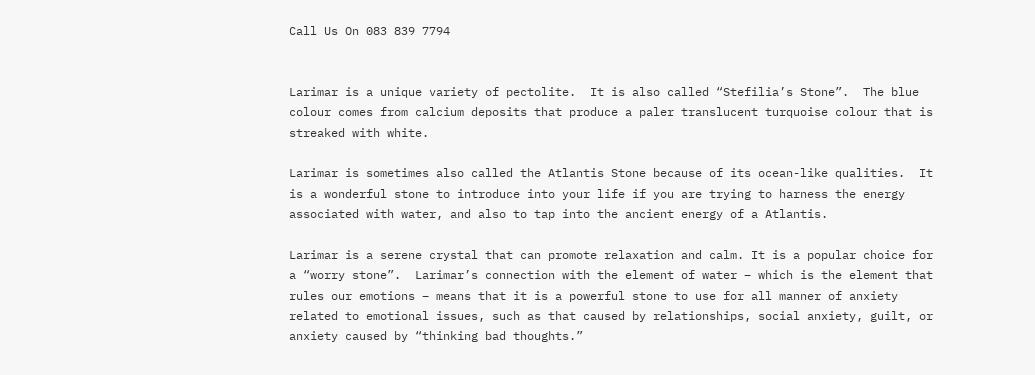Call Us On 083 839 7794


Larimar is a unique variety of pectolite.  It is also called “Stefilia’s Stone”.  The blue colour comes from calcium deposits that produce a paler translucent turquoise colour that is streaked with white.

Larimar is sometimes also called the Atlantis Stone because of its ocean-like qualities.  It is a wonderful stone to introduce into your life if you are trying to harness the energy associated with water, and also to tap into the ancient energy of a Atlantis.

Larimar is a serene crystal that can promote relaxation and calm. It is a popular choice for a “worry stone”.  Larimar’s connection with the element of water – which is the element that rules our emotions – means that it is a powerful stone to use for all manner of anxiety related to emotional issues, such as that caused by relationships, social anxiety, guilt, or anxiety caused by “thinking bad thoughts.”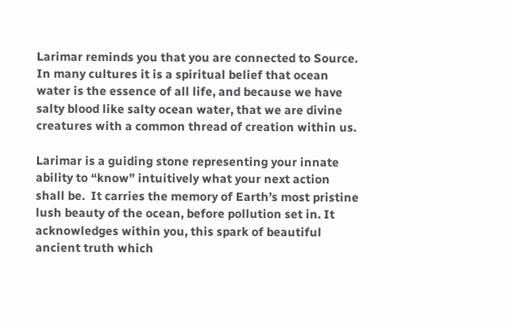Larimar reminds you that you are connected to Source.  In many cultures it is a spiritual belief that ocean water is the essence of all life, and because we have salty blood like salty ocean water, that we are divine creatures with a common thread of creation within us.

Larimar is a guiding stone representing your innate ability to “know” intuitively what your next action shall be.  It carries the memory of Earth’s most pristine lush beauty of the ocean, before pollution set in. It acknowledges within you, this spark of beautiful ancient truth which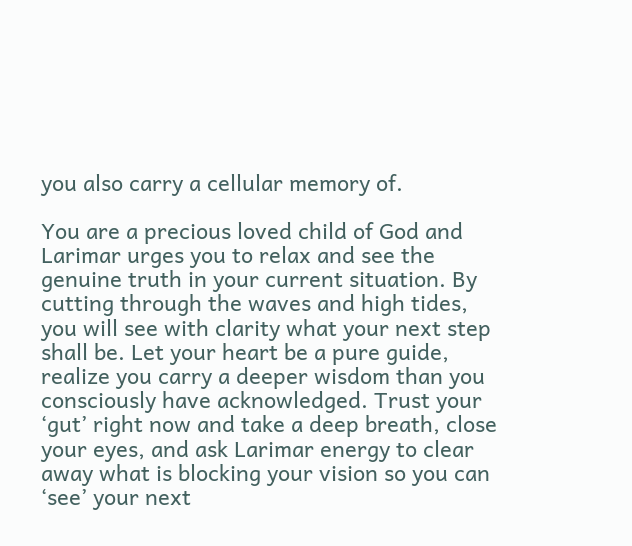you also carry a cellular memory of.

You are a precious loved child of God and Larimar urges you to relax and see the genuine truth in your current situation. By cutting through the waves and high tides, you will see with clarity what your next step shall be. Let your heart be a pure guide, realize you carry a deeper wisdom than you consciously have acknowledged. Trust your ‘gut’ right now and take a deep breath, close your eyes, and ask Larimar energy to clear away what is blocking your vision so you can ‘see’ your next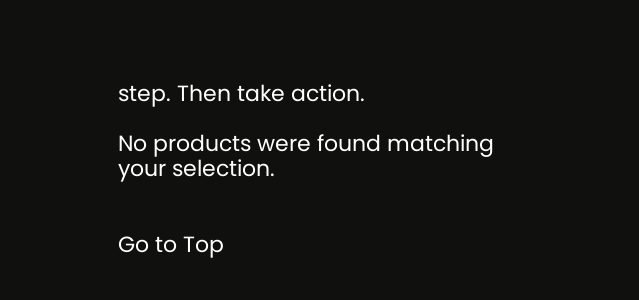step. Then take action.

No products were found matching your selection.


Go to Top